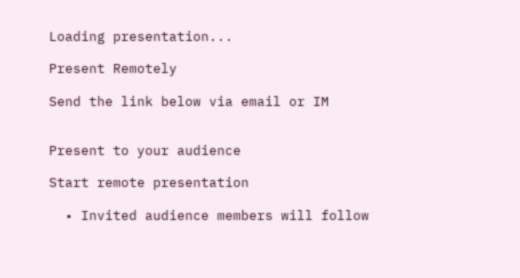Loading presentation...

Present Remotely

Send the link below via email or IM


Present to your audience

Start remote presentation

  • Invited audience members will follow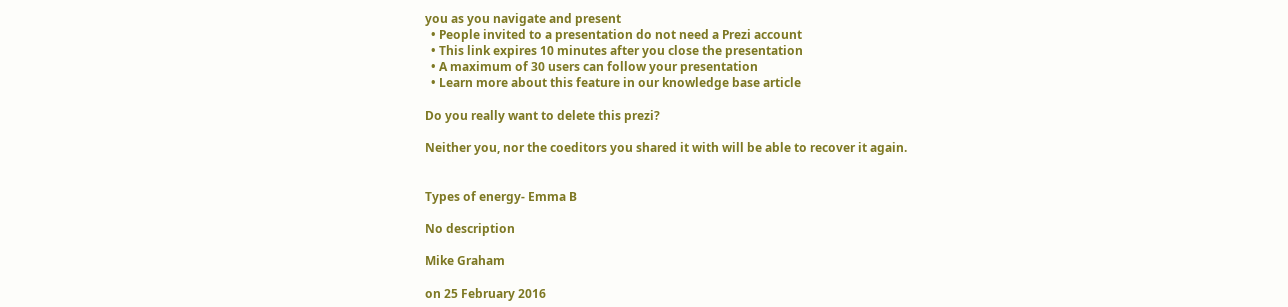you as you navigate and present
  • People invited to a presentation do not need a Prezi account
  • This link expires 10 minutes after you close the presentation
  • A maximum of 30 users can follow your presentation
  • Learn more about this feature in our knowledge base article

Do you really want to delete this prezi?

Neither you, nor the coeditors you shared it with will be able to recover it again.


Types of energy- Emma B

No description

Mike Graham

on 25 February 2016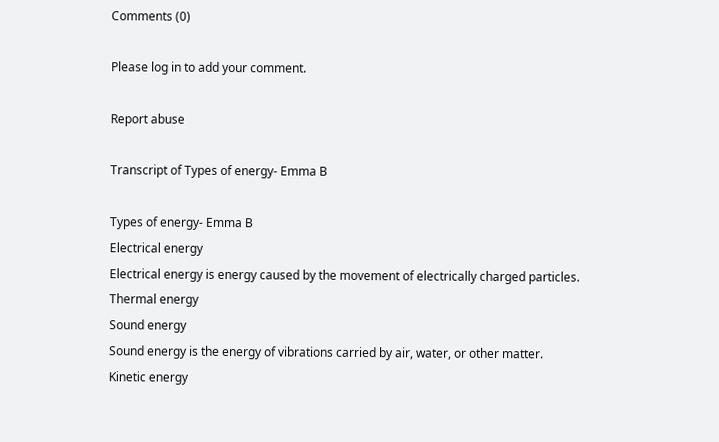Comments (0)

Please log in to add your comment.

Report abuse

Transcript of Types of energy- Emma B

Types of energy- Emma B
Electrical energy
Electrical energy is energy caused by the movement of electrically charged particles.
Thermal energy
Sound energy
Sound energy is the energy of vibrations carried by air, water, or other matter.
Kinetic energy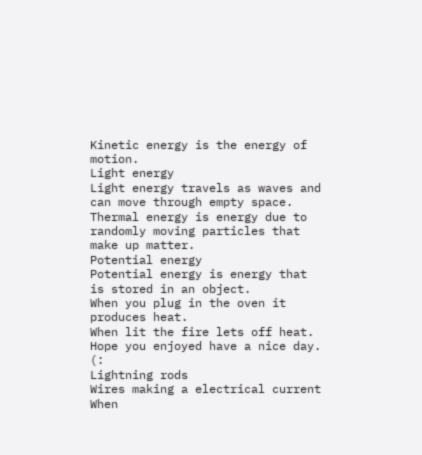Kinetic energy is the energy of motion.
Light energy
Light energy travels as waves and can move through empty space.
Thermal energy is energy due to randomly moving particles that make up matter.
Potential energy
Potential energy is energy that is stored in an object.
When you plug in the oven it produces heat.
When lit the fire lets off heat.
Hope you enjoyed have a nice day. (:
Lightning rods
Wires making a electrical current
When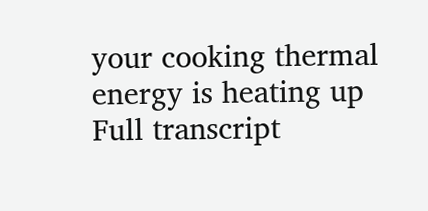your cooking thermal energy is heating up
Full transcript